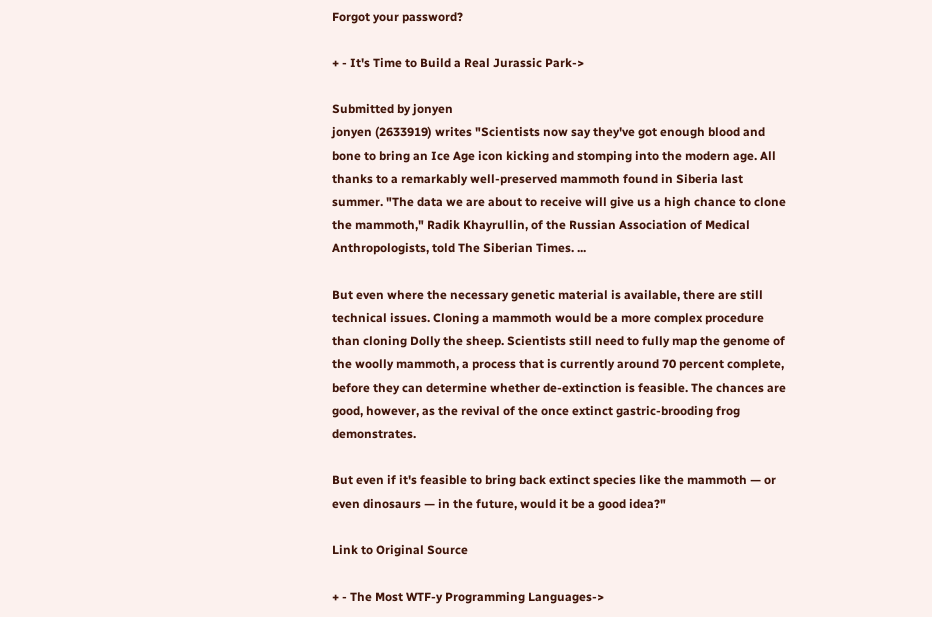Forgot your password?

+ - It's Time to Build a Real Jurassic Park->

Submitted by jonyen
jonyen (2633919) writes "Scientists now say they've got enough blood and bone to bring an Ice Age icon kicking and stomping into the modern age. All thanks to a remarkably well-preserved mammoth found in Siberia last summer. "The data we are about to receive will give us a high chance to clone the mammoth," Radik Khayrullin, of the Russian Association of Medical Anthropologists, told The Siberian Times. ...

But even where the necessary genetic material is available, there are still technical issues. Cloning a mammoth would be a more complex procedure than cloning Dolly the sheep. Scientists still need to fully map the genome of the woolly mammoth, a process that is currently around 70 percent complete, before they can determine whether de-extinction is feasible. The chances are good, however, as the revival of the once extinct gastric-brooding frog demonstrates.

But even if it's feasible to bring back extinct species like the mammoth — or even dinosaurs — in the future, would it be a good idea?"

Link to Original Source

+ - The Most WTF-y Programming Languages->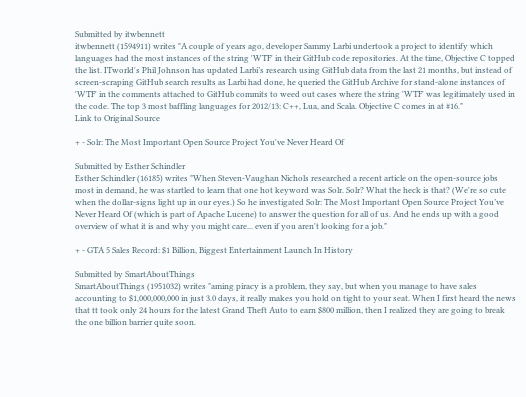Submitted by itwbennett
itwbennett (1594911) writes "A couple of years ago, developer Sammy Larbi undertook a project to identify which languages had the most instances of the string 'WTF' in their GitHub code repositories. At the time, Objective C topped the list. ITworld's Phil Johnson has updated Larbi’s research using GitHub data from the last 21 months, but instead of screen-scraping GitHub search results as Larbi had done, he queried the GitHub Archive for stand-alone instances of 'WTF' in the comments attached to GitHub commits to weed out cases where the string 'WTF' was legitimately used in the code. The top 3 most baffling languages for 2012/13: C++, Lua, and Scala. Objective C comes in at #16."
Link to Original Source

+ - Solr: The Most Important Open Source Project You've Never Heard Of

Submitted by Esther Schindler
Esther Schindler (16185) writes "When Steven-Vaughan Nichols researched a recent article on the open-source jobs most in demand, he was startled to learn that one hot keyword was Solr. Solr? What the heck is that? (We're so cute when the dollar-signs light up in our eyes.) So he investigated Solr: The Most Important Open Source Project You’ve Never Heard Of (which is part of Apache Lucene) to answer the question for all of us. And he ends up with a good overview of what it is and why you might care... even if you aren't looking for a job."

+ - GTA 5 Sales Record: $1 Billion, Biggest Entertainment Launch In History

Submitted by SmartAboutThings
SmartAboutThings (1951032) writes "aming piracy is a problem, they say, but when you manage to have sales accounting to $1,000,000,000 in just 3.0 days, it really makes you hold on tight to your seat. When I first heard the news that tt took only 24 hours for the latest Grand Theft Auto to earn $800 million, then I realized they are going to break the one billion barrier quite soon.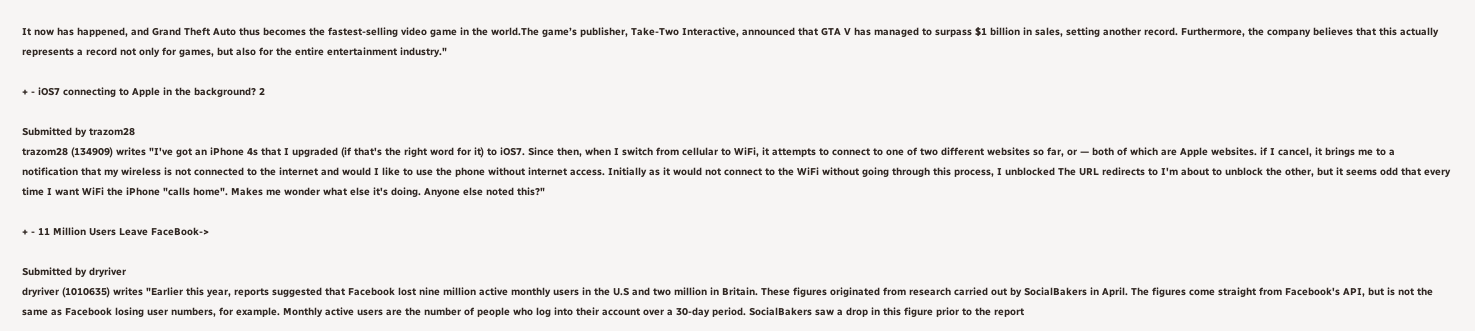It now has happened, and Grand Theft Auto thus becomes the fastest-selling video game in the world.The game’s publisher, Take-Two Interactive, announced that GTA V has managed to surpass $1 billion in sales, setting another record. Furthermore, the company believes that this actually represents a record not only for games, but also for the entire entertainment industry."

+ - iOS7 connecting to Apple in the background? 2

Submitted by trazom28
trazom28 (134909) writes "I've got an iPhone 4s that I upgraded (if that's the right word for it) to iOS7. Since then, when I switch from cellular to WiFi, it attempts to connect to one of two different websites so far, or — both of which are Apple websites. if I cancel, it brings me to a notification that my wireless is not connected to the internet and would I like to use the phone without internet access. Initially as it would not connect to the WiFi without going through this process, I unblocked The URL redirects to I'm about to unblock the other, but it seems odd that every time I want WiFi the iPhone "calls home". Makes me wonder what else it's doing. Anyone else noted this?"

+ - 11 Million Users Leave FaceBook->

Submitted by dryriver
dryriver (1010635) writes "Earlier this year, reports suggested that Facebook lost nine million active monthly users in the U.S and two million in Britain. These figures originated from research carried out by SocialBakers in April. The figures come straight from Facebook's API, but is not the same as Facebook losing user numbers, for example. Monthly active users are the number of people who log into their account over a 30-day period. SocialBakers saw a drop in this figure prior to the report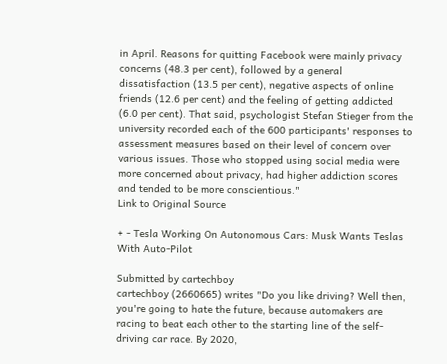in April. Reasons for quitting Facebook were mainly privacy concerns (48.3 per cent), followed by a general dissatisfaction (13.5 per cent), negative aspects of online friends (12.6 per cent) and the feeling of getting addicted (6.0 per cent). That said, psychologist Stefan Stieger from the university recorded each of the 600 participants' responses to assessment measures based on their level of concern over various issues. Those who stopped using social media were more concerned about privacy, had higher addiction scores and tended to be more conscientious."
Link to Original Source

+ - Tesla Working On Autonomous Cars: Musk Wants Teslas With Auto-Pilot

Submitted by cartechboy
cartechboy (2660665) writes "Do you like driving? Well then, you're going to hate the future, because automakers are racing to beat each other to the starting line of the self-driving car race. By 2020,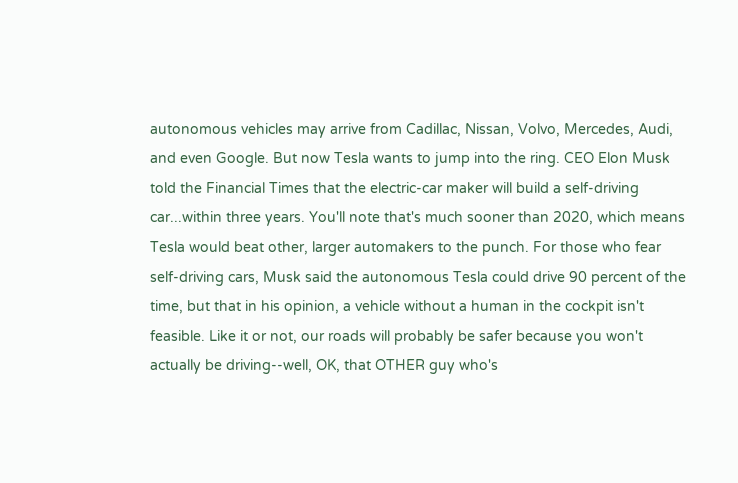autonomous vehicles may arrive from Cadillac, Nissan, Volvo, Mercedes, Audi, and even Google. But now Tesla wants to jump into the ring. CEO Elon Musk told the Financial Times that the electric-car maker will build a self-driving car...within three years. You'll note that's much sooner than 2020, which means Tesla would beat other, larger automakers to the punch. For those who fear self-driving cars, Musk said the autonomous Tesla could drive 90 percent of the time, but that in his opinion, a vehicle without a human in the cockpit isn't feasible. Like it or not, our roads will probably be safer because you won't actually be driving--well, OK, that OTHER guy who's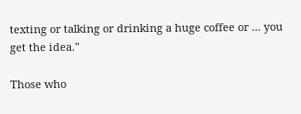texting or talking or drinking a huge coffee or ... you get the idea."

Those who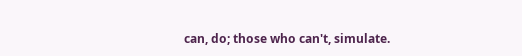can, do; those who can't, simulate.